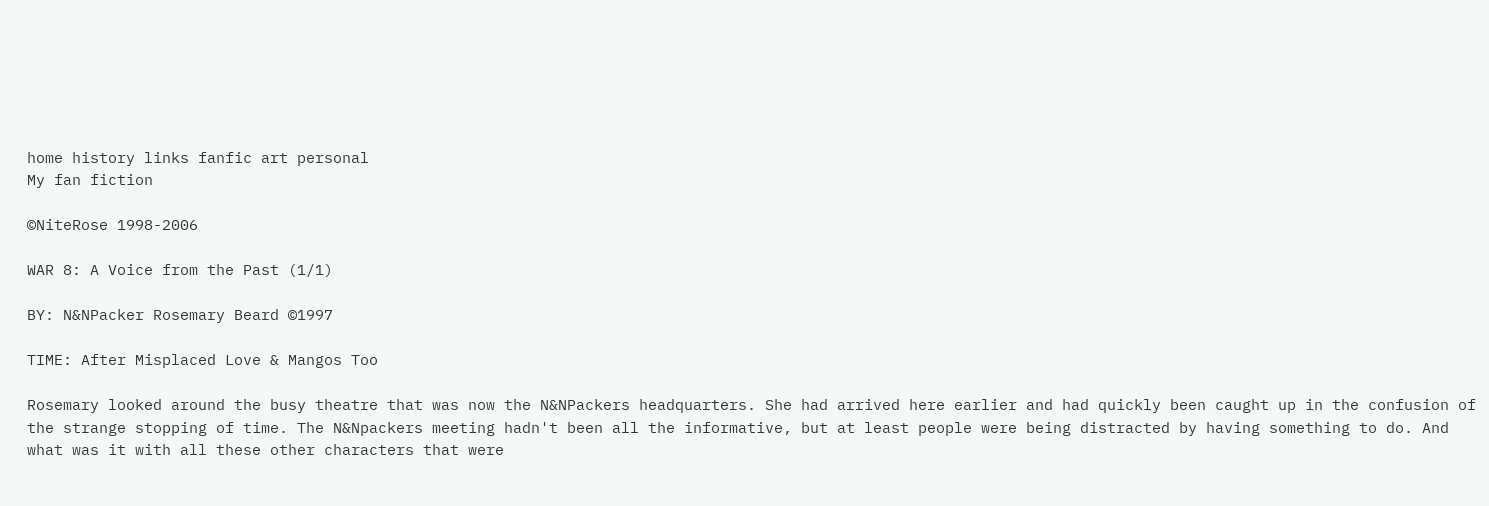home history links fanfic art personal
My fan fiction

©NiteRose 1998-2006

WAR 8: A Voice from the Past (1/1)

BY: N&NPacker Rosemary Beard ©1997

TIME: After Misplaced Love & Mangos Too

Rosemary looked around the busy theatre that was now the N&NPackers headquarters. She had arrived here earlier and had quickly been caught up in the confusion of the strange stopping of time. The N&Npackers meeting hadn't been all the informative, but at least people were being distracted by having something to do. And what was it with all these other characters that were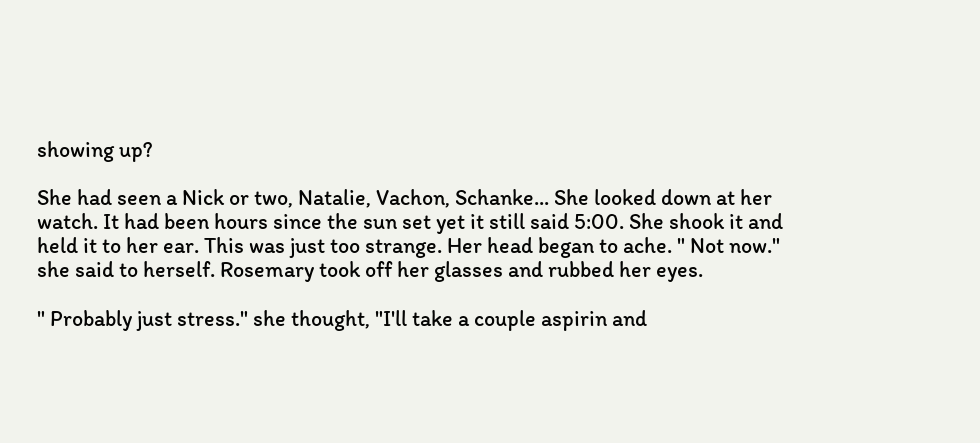showing up?

She had seen a Nick or two, Natalie, Vachon, Schanke... She looked down at her watch. It had been hours since the sun set yet it still said 5:00. She shook it and held it to her ear. This was just too strange. Her head began to ache. " Not now." she said to herself. Rosemary took off her glasses and rubbed her eyes.

" Probably just stress." she thought, "I'll take a couple aspirin and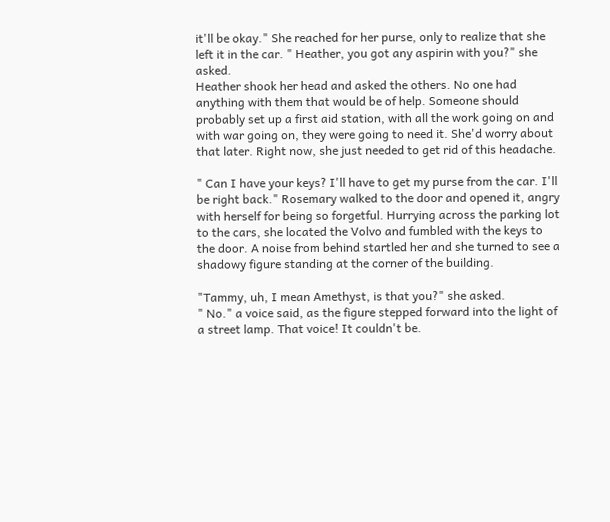it'll be okay." She reached for her purse, only to realize that she left it in the car. " Heather, you got any aspirin with you?" she asked.
Heather shook her head and asked the others. No one had anything with them that would be of help. Someone should probably set up a first aid station, with all the work going on and with war going on, they were going to need it. She'd worry about that later. Right now, she just needed to get rid of this headache.

" Can I have your keys? I'll have to get my purse from the car. I'll be right back." Rosemary walked to the door and opened it, angry with herself for being so forgetful. Hurrying across the parking lot to the cars, she located the Volvo and fumbled with the keys to the door. A noise from behind startled her and she turned to see a shadowy figure standing at the corner of the building.

"Tammy, uh, I mean Amethyst, is that you?" she asked.
" No." a voice said, as the figure stepped forward into the light of a street lamp. That voice! It couldn't be.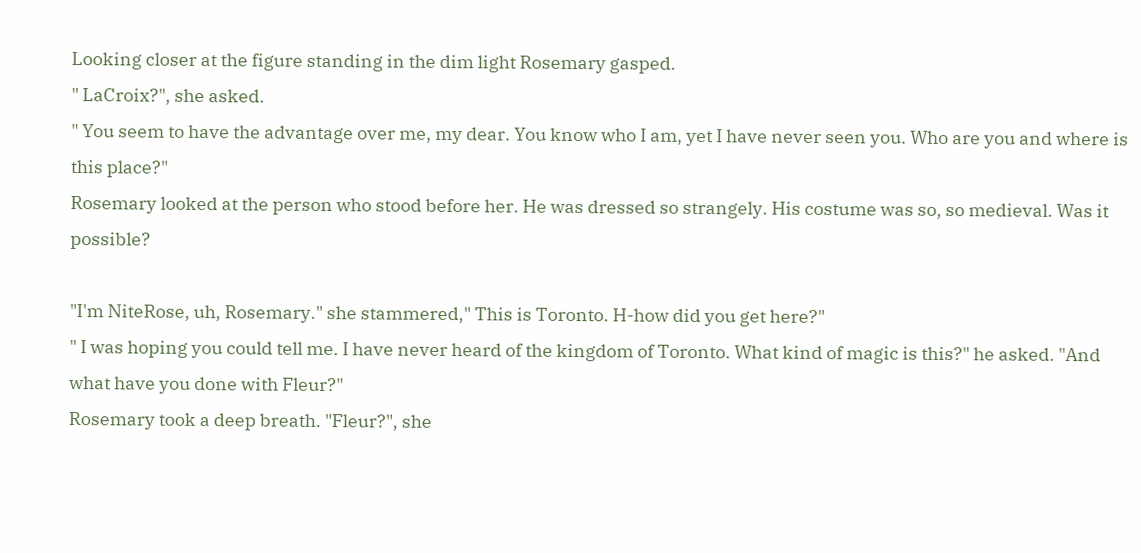Looking closer at the figure standing in the dim light Rosemary gasped.
" LaCroix?", she asked.
" You seem to have the advantage over me, my dear. You know who I am, yet I have never seen you. Who are you and where is this place?"
Rosemary looked at the person who stood before her. He was dressed so strangely. His costume was so, so medieval. Was it possible?

"I'm NiteRose, uh, Rosemary." she stammered," This is Toronto. H-how did you get here?"
" I was hoping you could tell me. I have never heard of the kingdom of Toronto. What kind of magic is this?" he asked. "And what have you done with Fleur?"
Rosemary took a deep breath. "Fleur?", she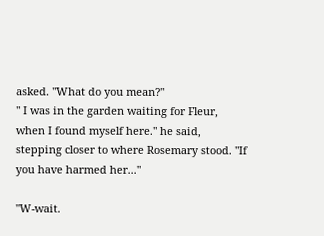asked. "What do you mean?"
" I was in the garden waiting for Fleur, when I found myself here." he said, stepping closer to where Rosemary stood. "If you have harmed her..."

"W-wait.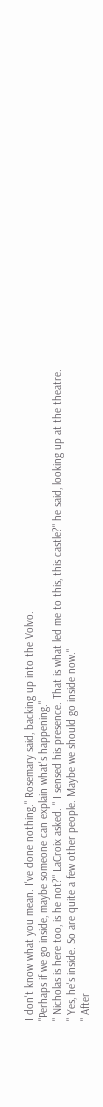I don't know what you mean. I've done nothing." Rosemary said, backing up into the Volvo.
"Perhaps if we go inside, maybe someone can explain what's happening."
" Nicholas is here too, is he not?" LaCroix asked. " I sensed his presence. That is what led me to this, this castle?" he said, looking up at the theatre.
" Yes, he's inside. So are quite a few other people. Maybe we should go inside now."
" After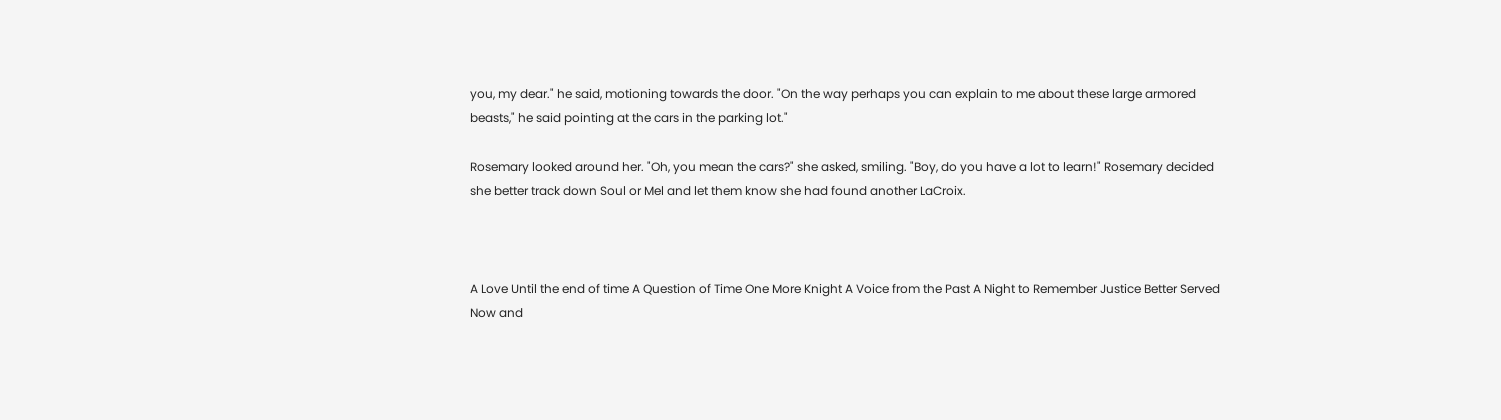you, my dear." he said, motioning towards the door. "On the way perhaps you can explain to me about these large armored beasts," he said pointing at the cars in the parking lot."

Rosemary looked around her. "Oh, you mean the cars?" she asked, smiling. "Boy, do you have a lot to learn!" Rosemary decided she better track down Soul or Mel and let them know she had found another LaCroix.



A Love Until the end of time A Question of Time One More Knight A Voice from the Past A Night to Remember Justice Better Served Now and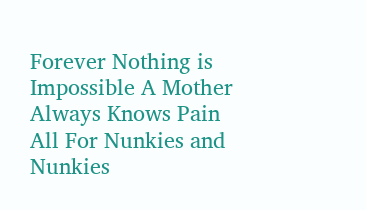Forever Nothing is Impossible A Mother Always Knows Pain All For Nunkies and Nunkies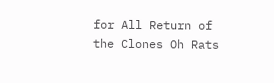for All Return of the Clones Oh Rats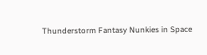Thunderstorm Fantasy Nunkies in Space